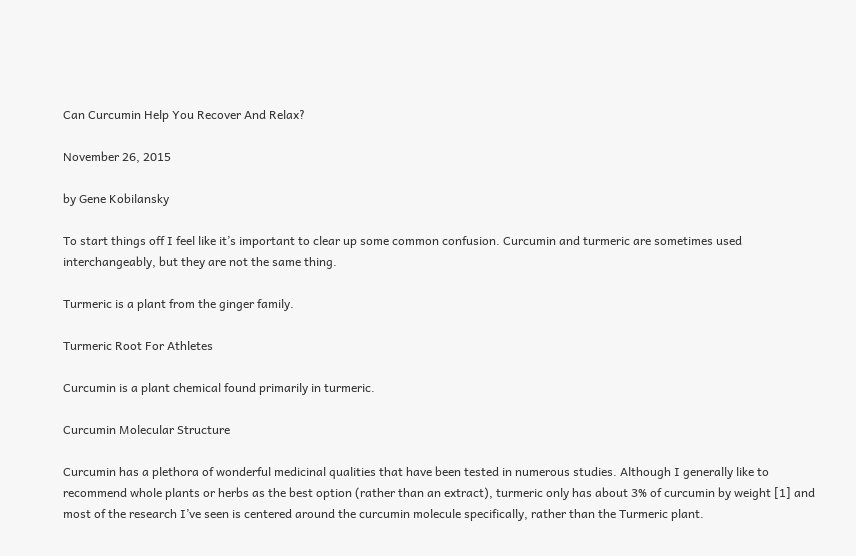Can Curcumin Help You Recover And Relax?

November 26, 2015

by Gene Kobilansky

To start things off I feel like it’s important to clear up some common confusion. Curcumin and turmeric are sometimes used interchangeably, but they are not the same thing.

Turmeric is a plant from the ginger family.

Turmeric Root For Athletes

Curcumin is a plant chemical found primarily in turmeric.

Curcumin Molecular Structure

Curcumin has a plethora of wonderful medicinal qualities that have been tested in numerous studies. Although I generally like to recommend whole plants or herbs as the best option (rather than an extract), turmeric only has about 3% of curcumin by weight [1] and most of the research I’ve seen is centered around the curcumin molecule specifically, rather than the Turmeric plant.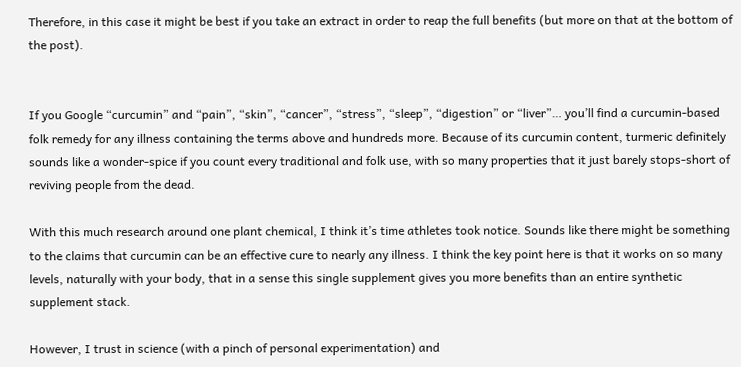Therefore, in this case it might be best if you take an extract in order to reap the full benefits (but more on that at the bottom of the post).


If you Google “curcumin” and “pain”, “skin”, “cancer”, “stress”, “sleep”, “digestion” or “liver”… you’ll find a curcumin-based folk remedy for any illness containing the terms above and hundreds more. Because of its curcumin content, turmeric definitely sounds like a wonder-spice if you count every traditional and folk use, with so many properties that it just barely stops-short of reviving people from the dead.

With this much research around one plant chemical, I think it’s time athletes took notice. Sounds like there might be something to the claims that curcumin can be an effective cure to nearly any illness. I think the key point here is that it works on so many levels, naturally with your body, that in a sense this single supplement gives you more benefits than an entire synthetic supplement stack.

However, I trust in science (with a pinch of personal experimentation) and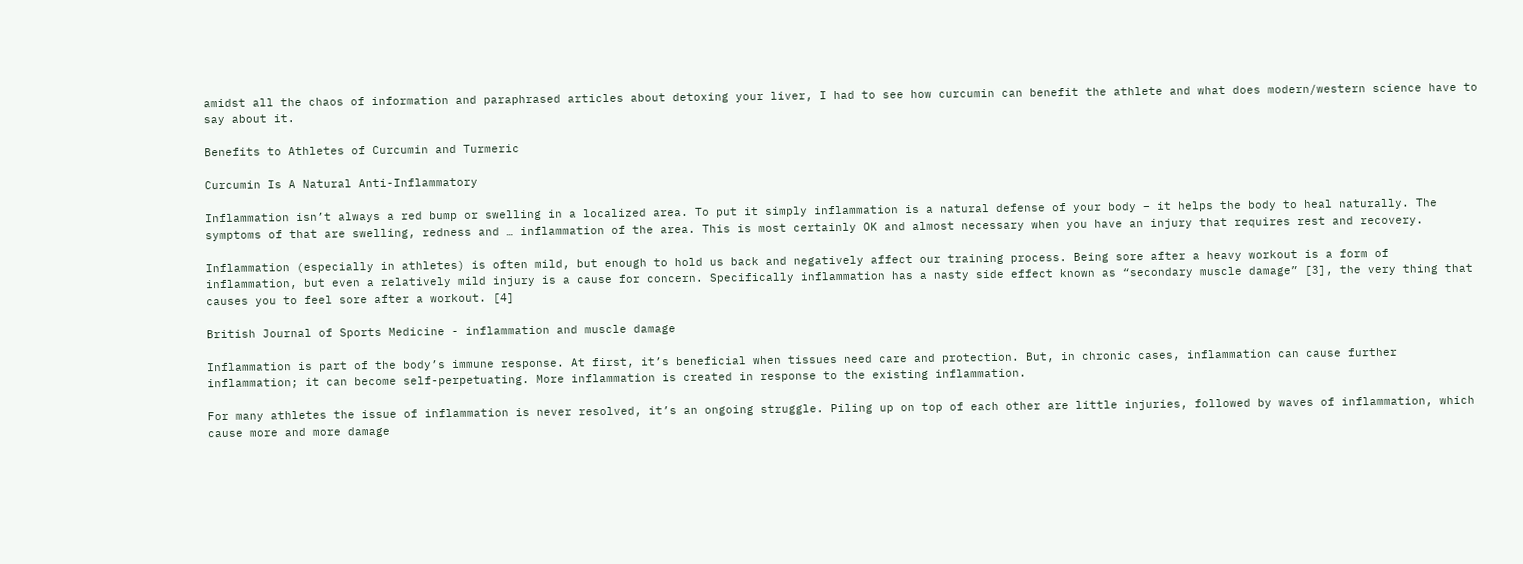amidst all the chaos of information and paraphrased articles about detoxing your liver, I had to see how curcumin can benefit the athlete and what does modern/western science have to say about it.

Benefits to Athletes of Curcumin and Turmeric

Curcumin Is A Natural Anti-Inflammatory

Inflammation isn’t always a red bump or swelling in a localized area. To put it simply inflammation is a natural defense of your body – it helps the body to heal naturally. The symptoms of that are swelling, redness and … inflammation of the area. This is most certainly OK and almost necessary when you have an injury that requires rest and recovery.

Inflammation (especially in athletes) is often mild, but enough to hold us back and negatively affect our training process. Being sore after a heavy workout is a form of inflammation, but even a relatively mild injury is a cause for concern. Specifically inflammation has a nasty side effect known as “secondary muscle damage” [3], the very thing that causes you to feel sore after a workout. [4]

British Journal of Sports Medicine - inflammation and muscle damage

Inflammation is part of the body’s immune response. At first, it’s beneficial when tissues need care and protection. But, in chronic cases, inflammation can cause further inflammation; it can become self-perpetuating. More inflammation is created in response to the existing inflammation.

For many athletes the issue of inflammation is never resolved, it’s an ongoing struggle. Piling up on top of each other are little injuries, followed by waves of inflammation, which cause more and more damage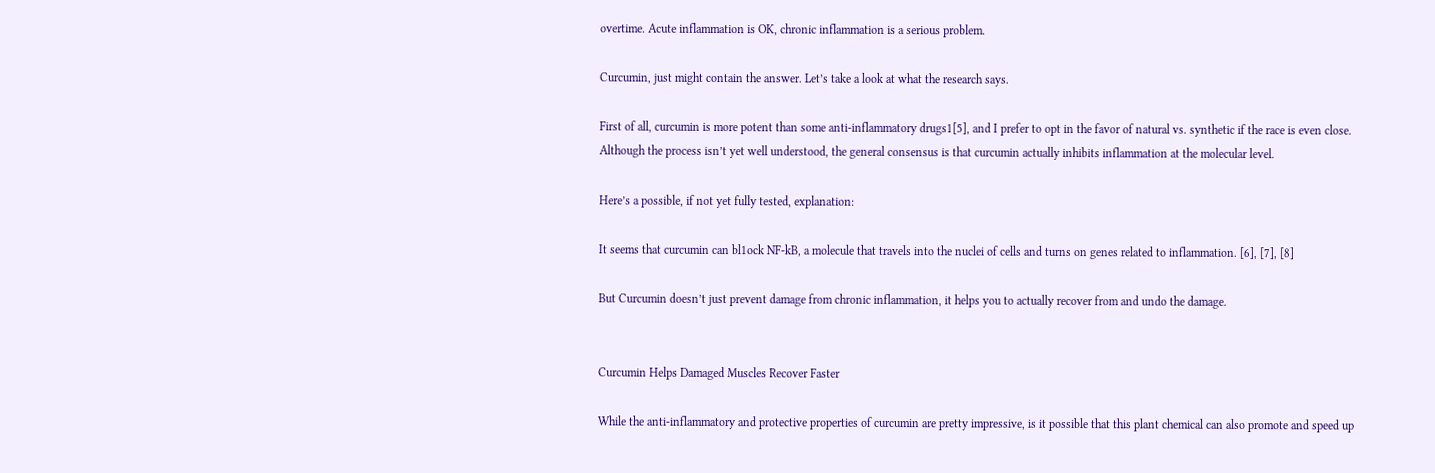overtime. Acute inflammation is OK, chronic inflammation is a serious problem.

Curcumin, just might contain the answer. Let’s take a look at what the research says.

First of all, curcumin is more potent than some anti-inflammatory drugs1[5], and I prefer to opt in the favor of natural vs. synthetic if the race is even close. Although the process isn’t yet well understood, the general consensus is that curcumin actually inhibits inflammation at the molecular level.

Here’s a possible, if not yet fully tested, explanation:

It seems that curcumin can bl1ock NF-kB, a molecule that travels into the nuclei of cells and turns on genes related to inflammation. [6], [7], [8]

But Curcumin doesn’t just prevent damage from chronic inflammation, it helps you to actually recover from and undo the damage.


Curcumin Helps Damaged Muscles Recover Faster

While the anti-inflammatory and protective properties of curcumin are pretty impressive, is it possible that this plant chemical can also promote and speed up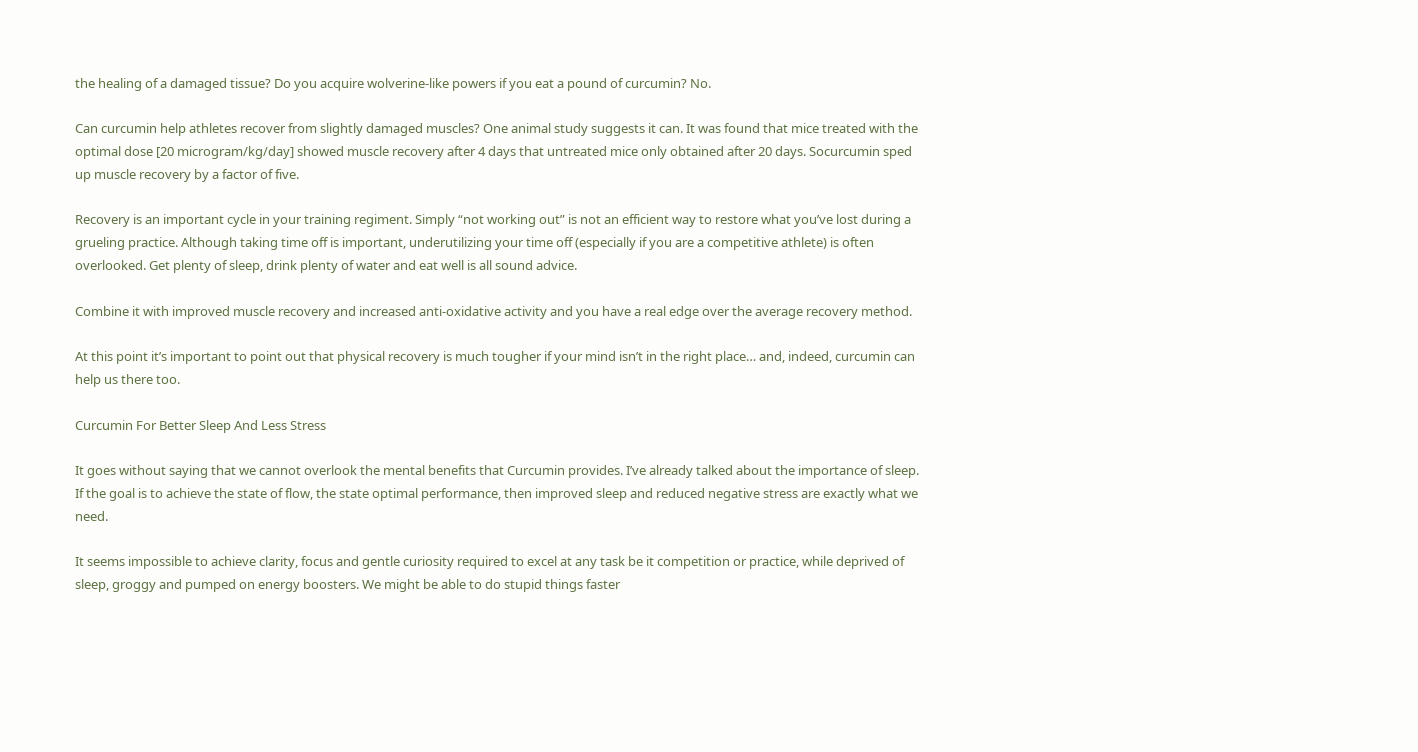the healing of a damaged tissue? Do you acquire wolverine-like powers if you eat a pound of curcumin? No.

Can curcumin help athletes recover from slightly damaged muscles? One animal study suggests it can. It was found that mice treated with the optimal dose [20 microgram/kg/day] showed muscle recovery after 4 days that untreated mice only obtained after 20 days. Socurcumin sped up muscle recovery by a factor of five.

Recovery is an important cycle in your training regiment. Simply “not working out” is not an efficient way to restore what you’ve lost during a grueling practice. Although taking time off is important, underutilizing your time off (especially if you are a competitive athlete) is often overlooked. Get plenty of sleep, drink plenty of water and eat well is all sound advice.

Combine it with improved muscle recovery and increased anti-oxidative activity and you have a real edge over the average recovery method.

At this point it’s important to point out that physical recovery is much tougher if your mind isn’t in the right place… and, indeed, curcumin can help us there too.

Curcumin For Better Sleep And Less Stress

It goes without saying that we cannot overlook the mental benefits that Curcumin provides. I’ve already talked about the importance of sleep. If the goal is to achieve the state of flow, the state optimal performance, then improved sleep and reduced negative stress are exactly what we need.

It seems impossible to achieve clarity, focus and gentle curiosity required to excel at any task be it competition or practice, while deprived of sleep, groggy and pumped on energy boosters. We might be able to do stupid things faster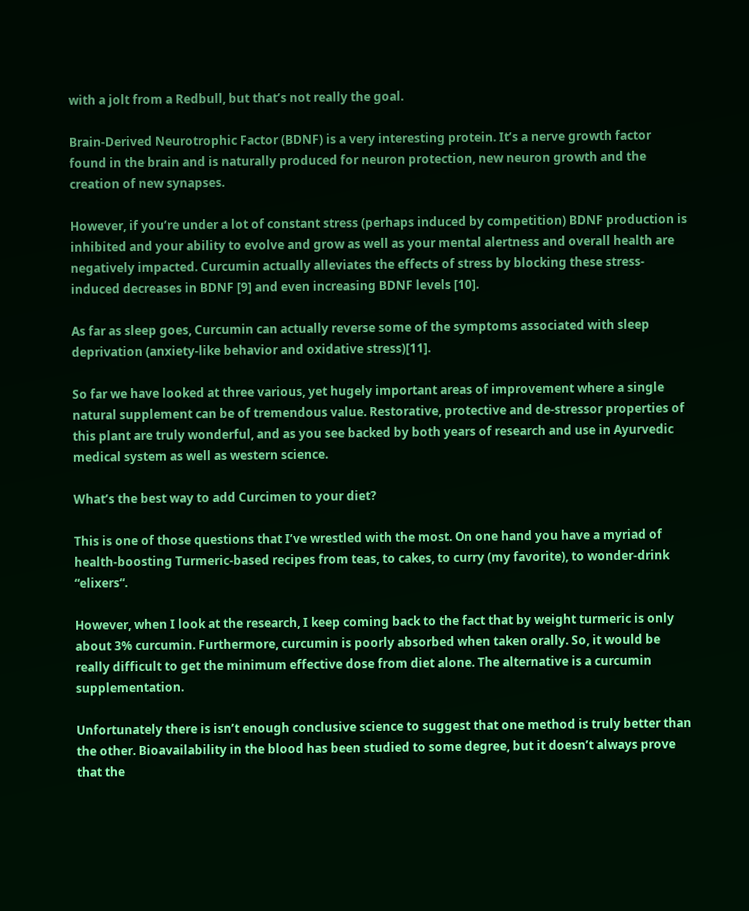with a jolt from a Redbull, but that’s not really the goal.

Brain-Derived Neurotrophic Factor (BDNF) is a very interesting protein. It’s a nerve growth factor found in the brain and is naturally produced for neuron protection, new neuron growth and the creation of new synapses.

However, if you’re under a lot of constant stress (perhaps induced by competition) BDNF production is inhibited and your ability to evolve and grow as well as your mental alertness and overall health are negatively impacted. Curcumin actually alleviates the effects of stress by blocking these stress-induced decreases in BDNF [9] and even increasing BDNF levels [10].

As far as sleep goes, Curcumin can actually reverse some of the symptoms associated with sleep deprivation (anxiety-like behavior and oxidative stress)[11].

So far we have looked at three various, yet hugely important areas of improvement where a single natural supplement can be of tremendous value. Restorative, protective and de-stressor properties of this plant are truly wonderful, and as you see backed by both years of research and use in Ayurvedic medical system as well as western science.

What’s the best way to add Curcimen to your diet?

This is one of those questions that I’ve wrestled with the most. On one hand you have a myriad of health-boosting Turmeric-based recipes from teas, to cakes, to curry (my favorite), to wonder-drink “elixers“.

However, when I look at the research, I keep coming back to the fact that by weight turmeric is only about 3% curcumin. Furthermore, curcumin is poorly absorbed when taken orally. So, it would be really difficult to get the minimum effective dose from diet alone. The alternative is a curcumin supplementation.

Unfortunately there is isn’t enough conclusive science to suggest that one method is truly better than the other. Bioavailability in the blood has been studied to some degree, but it doesn’t always prove that the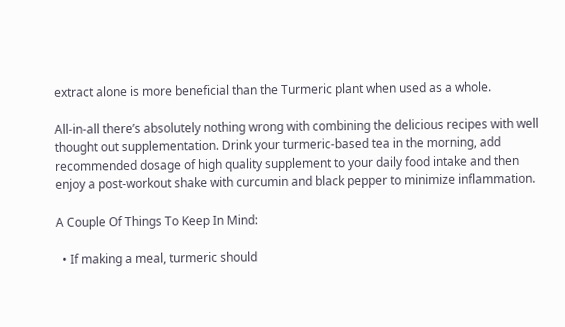extract alone is more beneficial than the Turmeric plant when used as a whole.

All-in-all there’s absolutely nothing wrong with combining the delicious recipes with well thought out supplementation. Drink your turmeric-based tea in the morning, add recommended dosage of high quality supplement to your daily food intake and then enjoy a post-workout shake with curcumin and black pepper to minimize inflammation.

A Couple Of Things To Keep In Mind:

  • If making a meal, turmeric should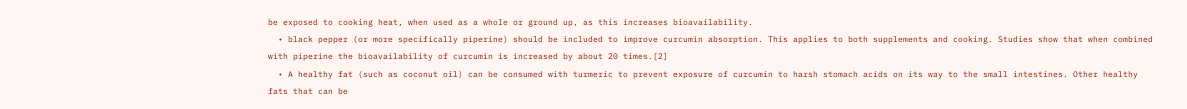be exposed to cooking heat, when used as a whole or ground up, as this increases bioavailability.
  • black pepper (or more specifically piperine) should be included to improve curcumin absorption. This applies to both supplements and cooking. Studies show that when combined with piperine the bioavailability of curcumin is increased by about 20 times.[2]
  • A healthy fat (such as coconut oil) can be consumed with turmeric to prevent exposure of curcumin to harsh stomach acids on its way to the small intestines. Other healthy fats that can be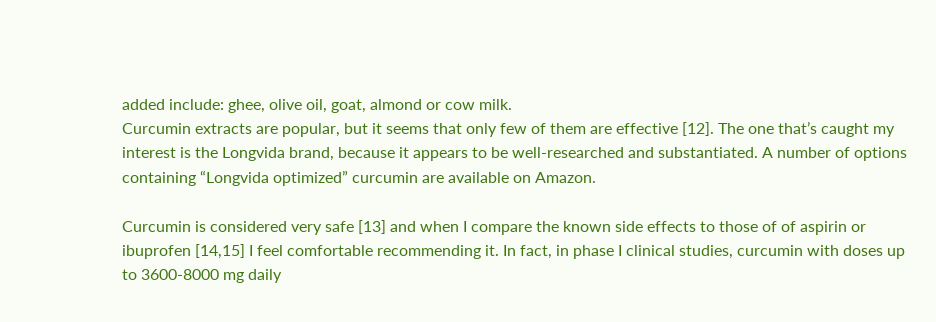added include: ghee, olive oil, goat, almond or cow milk.
Curcumin extracts are popular, but it seems that only few of them are effective [12]. The one that’s caught my interest is the Longvida brand, because it appears to be well-researched and substantiated. A number of options containing “Longvida optimized” curcumin are available on Amazon.

Curcumin is considered very safe [13] and when I compare the known side effects to those of of aspirin or ibuprofen [14,15] I feel comfortable recommending it. In fact, in phase I clinical studies, curcumin with doses up to 3600-8000 mg daily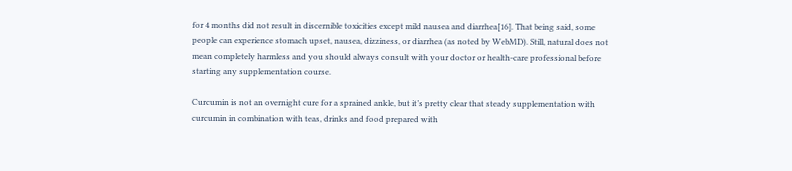for 4 months did not result in discernible toxicities except mild nausea and diarrhea[16]. That being said, some people can experience stomach upset, nausea, dizziness, or diarrhea (as noted by WebMD). Still, natural does not mean completely harmless and you should always consult with your doctor or health-care professional before starting any supplementation course.

Curcumin is not an overnight cure for a sprained ankle, but it’s pretty clear that steady supplementation with curcumin in combination with teas, drinks and food prepared with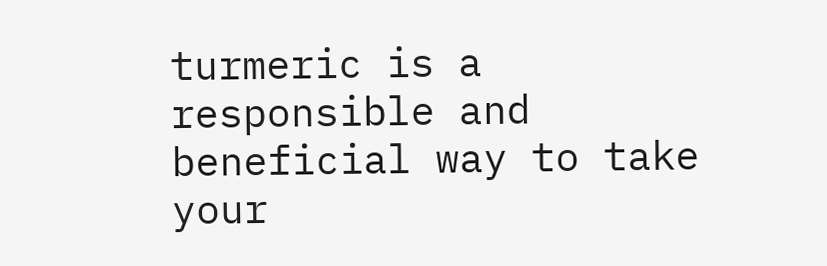turmeric is a responsible and beneficial way to take your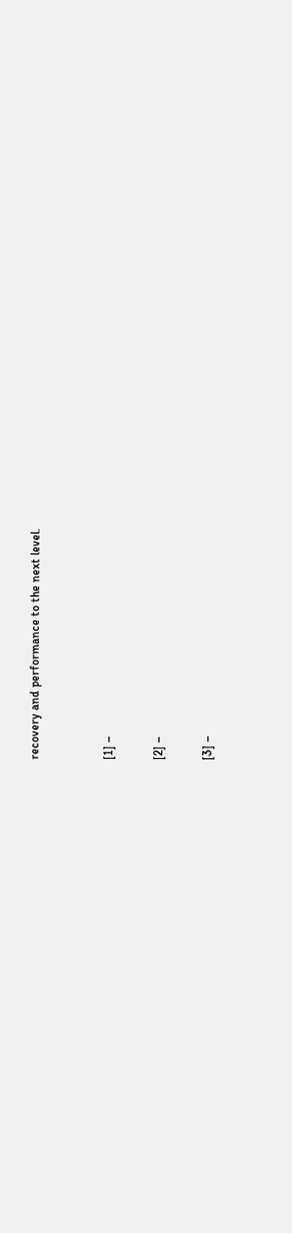recovery and performance to the next level.


[1] –

[2] –

[3] –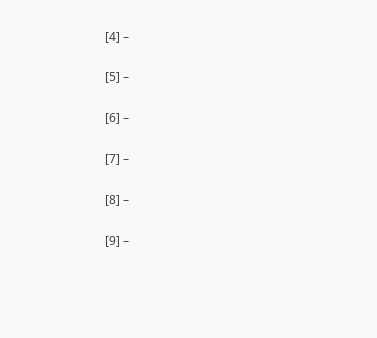[4] –

[5] –

[6] –

[7] –

[8] –

[9] –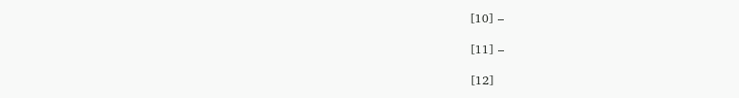[10] –

[11] –

[12]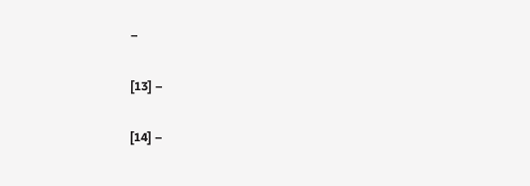–

[13] –

[14] –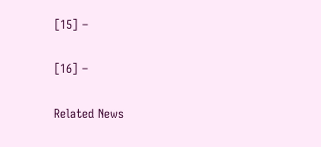[15] –

[16] –

Related News